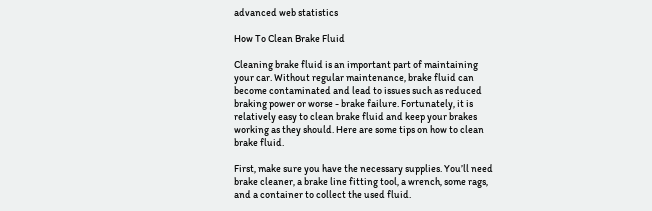advanced web statistics

How To Clean Brake Fluid

Cleaning brake fluid is an important part of maintaining your car. Without regular maintenance, brake fluid can become contaminated and lead to issues such as reduced braking power or worse - brake failure. Fortunately, it is relatively easy to clean brake fluid and keep your brakes working as they should. Here are some tips on how to clean brake fluid.

First, make sure you have the necessary supplies. You’ll need brake cleaner, a brake line fitting tool, a wrench, some rags, and a container to collect the used fluid.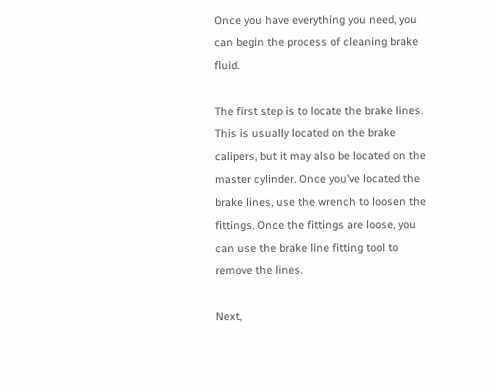Once you have everything you need, you can begin the process of cleaning brake fluid.

The first step is to locate the brake lines. This is usually located on the brake calipers, but it may also be located on the master cylinder. Once you’ve located the brake lines, use the wrench to loosen the fittings. Once the fittings are loose, you can use the brake line fitting tool to remove the lines.

Next,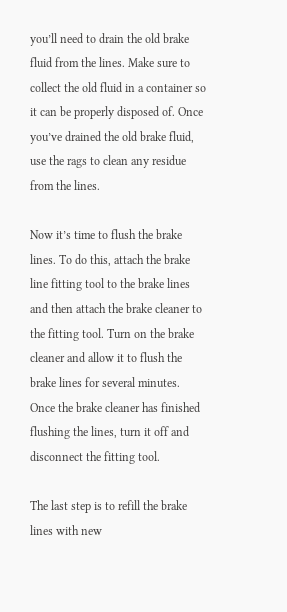you’ll need to drain the old brake fluid from the lines. Make sure to collect the old fluid in a container so it can be properly disposed of. Once you’ve drained the old brake fluid, use the rags to clean any residue from the lines.

Now it’s time to flush the brake lines. To do this, attach the brake line fitting tool to the brake lines and then attach the brake cleaner to the fitting tool. Turn on the brake cleaner and allow it to flush the brake lines for several minutes. Once the brake cleaner has finished flushing the lines, turn it off and disconnect the fitting tool.

The last step is to refill the brake lines with new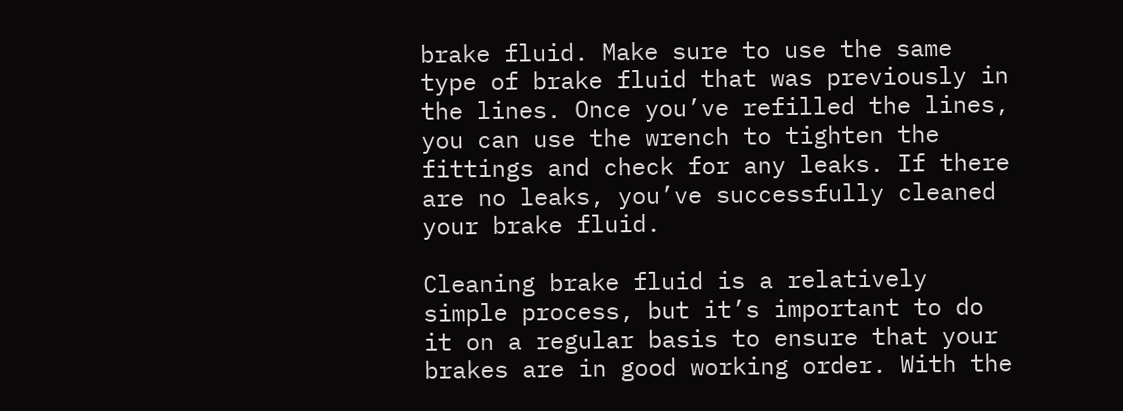brake fluid. Make sure to use the same type of brake fluid that was previously in the lines. Once you’ve refilled the lines, you can use the wrench to tighten the fittings and check for any leaks. If there are no leaks, you’ve successfully cleaned your brake fluid.

Cleaning brake fluid is a relatively simple process, but it’s important to do it on a regular basis to ensure that your brakes are in good working order. With the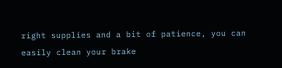right supplies and a bit of patience, you can easily clean your brake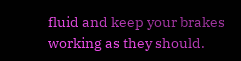fluid and keep your brakes working as they should.